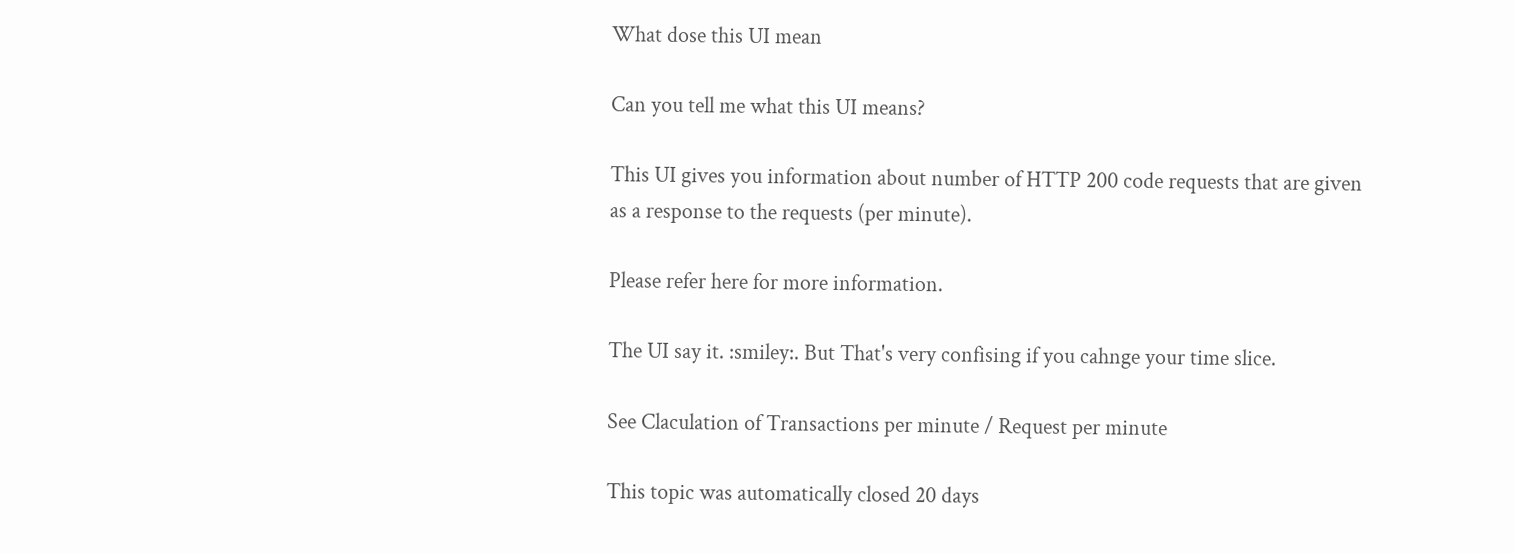What dose this UI mean

Can you tell me what this UI means?

This UI gives you information about number of HTTP 200 code requests that are given as a response to the requests (per minute).

Please refer here for more information.

The UI say it. :smiley:. But That's very confising if you cahnge your time slice.

See Claculation of Transactions per minute / Request per minute

This topic was automatically closed 20 days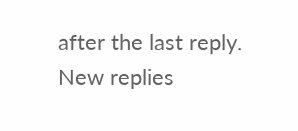after the last reply. New replies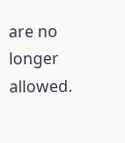are no longer allowed.